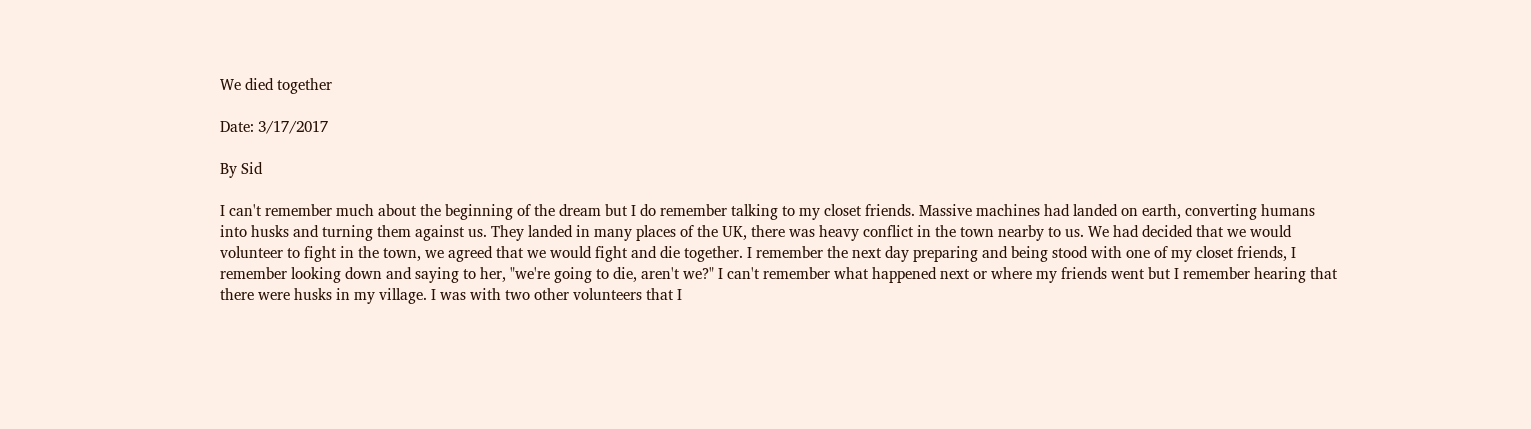We died together

Date: 3/17/2017

By Sid

I can't remember much about the beginning of the dream but I do remember talking to my closet friends. Massive machines had landed on earth, converting humans into husks and turning them against us. They landed in many places of the UK, there was heavy conflict in the town nearby to us. We had decided that we would volunteer to fight in the town, we agreed that we would fight and die together. I remember the next day preparing and being stood with one of my closet friends, I remember looking down and saying to her, "we're going to die, aren't we?" I can't remember what happened next or where my friends went but I remember hearing that there were husks in my village. I was with two other volunteers that I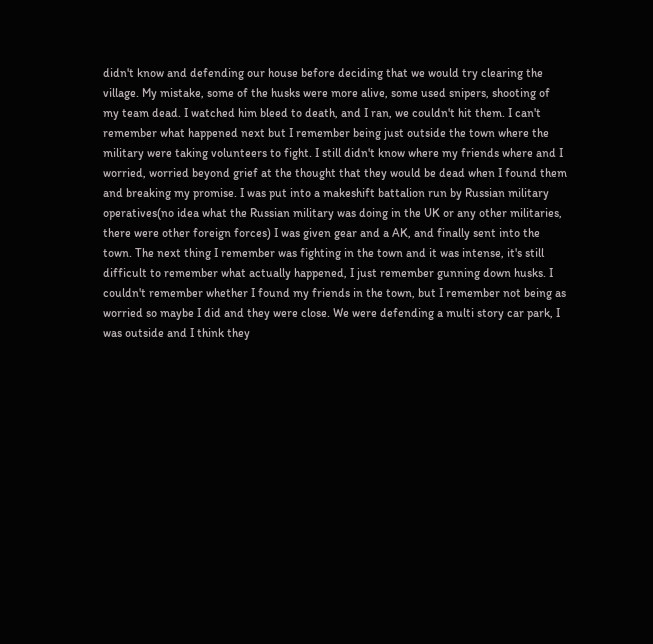didn't know and defending our house before deciding that we would try clearing the village. My mistake, some of the husks were more alive, some used snipers, shooting of my team dead. I watched him bleed to death, and I ran, we couldn't hit them. I can't remember what happened next but I remember being just outside the town where the military were taking volunteers to fight. I still didn't know where my friends where and I worried, worried beyond grief at the thought that they would be dead when I found them and breaking my promise. I was put into a makeshift battalion run by Russian military operatives(no idea what the Russian military was doing in the UK or any other militaries, there were other foreign forces) I was given gear and a AK, and finally sent into the town. The next thing I remember was fighting in the town and it was intense, it's still difficult to remember what actually happened, I just remember gunning down husks. I couldn't remember whether I found my friends in the town, but I remember not being as worried so maybe I did and they were close. We were defending a multi story car park, I was outside and I think they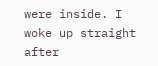were inside. I woke up straight after